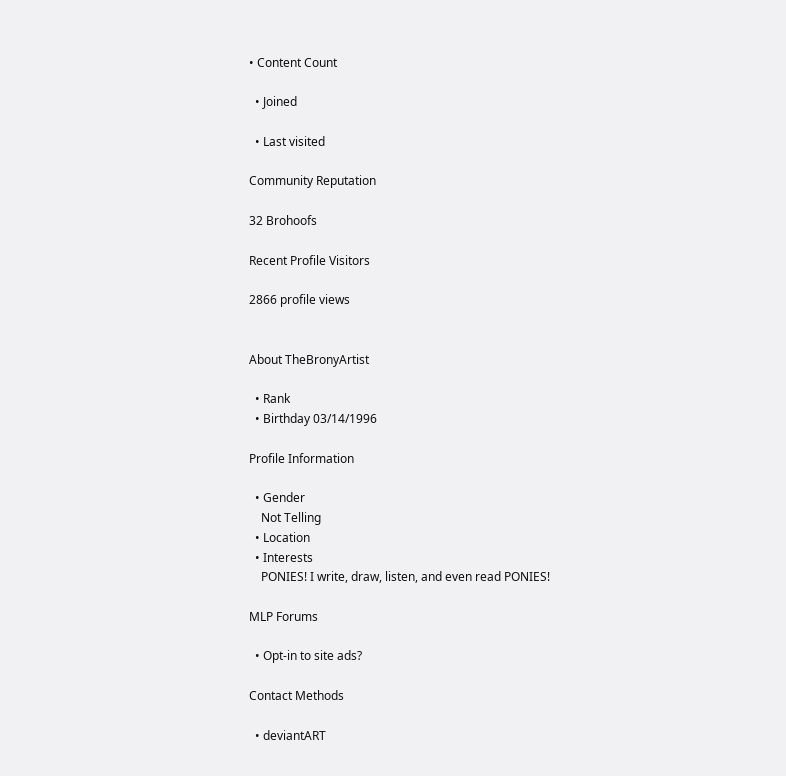• Content Count

  • Joined

  • Last visited

Community Reputation

32 Brohoofs

Recent Profile Visitors

2866 profile views


About TheBronyArtist

  • Rank
  • Birthday 03/14/1996

Profile Information

  • Gender
    Not Telling
  • Location
  • Interests
    PONIES! I write, draw, listen, and even read PONIES!

MLP Forums

  • Opt-in to site ads?

Contact Methods

  • deviantART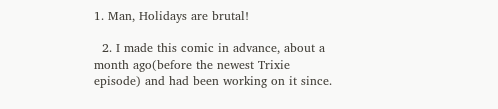1. Man, Holidays are brutal!

  2. I made this comic in advance, about a month ago(before the newest Trixie episode) and had been working on it since.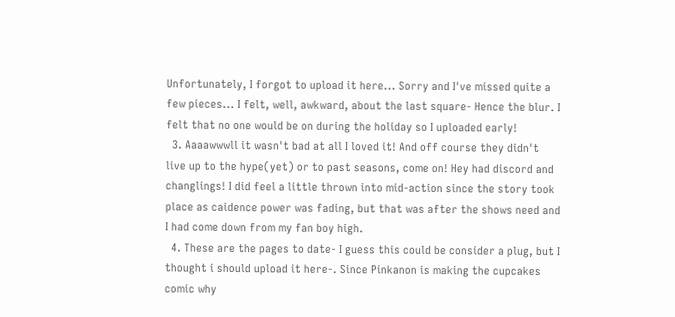Unfortunately, I forgot to upload it here... Sorry and I've missed quite a few pieces... I felt, well, awkward, about the last square- Hence the blur. I felt that no one would be on during the holiday so I uploaded early!
  3. Aaaawwwll it wasn't bad at all I loved it! And off course they didn't live up to the hype(yet) or to past seasons, come on! Hey had discord and changlings! I did feel a little thrown into mid-action since the story took place as caidence power was fading, but that was after the shows need and I had come down from my fan boy high.
  4. These are the pages to date- I guess this could be consider a plug, but I thought i should upload it here-. Since Pinkanon is making the cupcakes comic why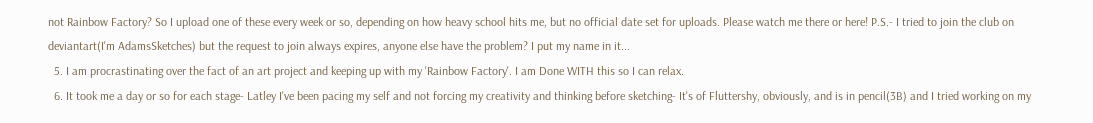not Rainbow Factory? So I upload one of these every week or so, depending on how heavy school hits me, but no official date set for uploads. Please watch me there or here! P.S.- I tried to join the club on deviantart(I'm AdamsSketches) but the request to join always expires, anyone else have the problem? I put my name in it...
  5. I am procrastinating over the fact of an art project and keeping up with my 'Rainbow Factory'. I am Done WITH this so I can relax.
  6. It took me a day or so for each stage- Latley I've been pacing my self and not forcing my creativity and thinking before sketching- It's of Fluttershy, obviously, and is in pencil(3B) and I tried working on my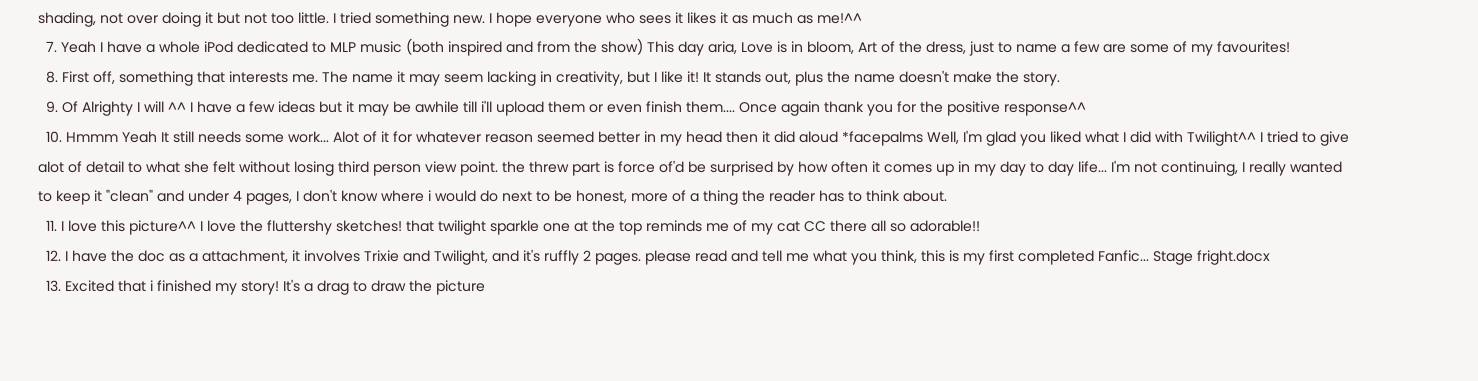shading, not over doing it but not too little. I tried something new. I hope everyone who sees it likes it as much as me!^^
  7. Yeah I have a whole iPod dedicated to MLP music (both inspired and from the show) This day aria, Love is in bloom, Art of the dress, just to name a few are some of my favourites!
  8. First off, something that interests me. The name it may seem lacking in creativity, but I like it! It stands out, plus the name doesn't make the story.
  9. Of Alrighty I will ^^ I have a few ideas but it may be awhile till i'll upload them or even finish them.... Once again thank you for the positive response^^
  10. Hmmm Yeah It still needs some work... Alot of it for whatever reason seemed better in my head then it did aloud *facepalms Well, I'm glad you liked what I did with Twilight^^ I tried to give alot of detail to what she felt without losing third person view point. the threw part is force of'd be surprised by how often it comes up in my day to day life... I'm not continuing, I really wanted to keep it "clean" and under 4 pages, I don't know where i would do next to be honest, more of a thing the reader has to think about.
  11. I love this picture^^ I love the fluttershy sketches! that twilight sparkle one at the top reminds me of my cat CC there all so adorable!!
  12. I have the doc as a attachment, it involves Trixie and Twilight, and it's ruffly 2 pages. please read and tell me what you think, this is my first completed Fanfic... Stage fright.docx
  13. Excited that i finished my story! It's a drag to draw the picture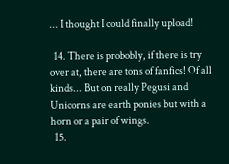... I thought I could finally upload!

  14. There is probobly, if there is try over at, there are tons of fanfics! Of all kinds... But on really Pegusi and Unicorns are earth ponies but with a horn or a pair of wings.
  15.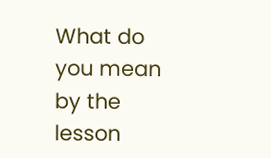What do you mean by the lesson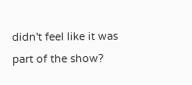didn't feel like it was part of the show?